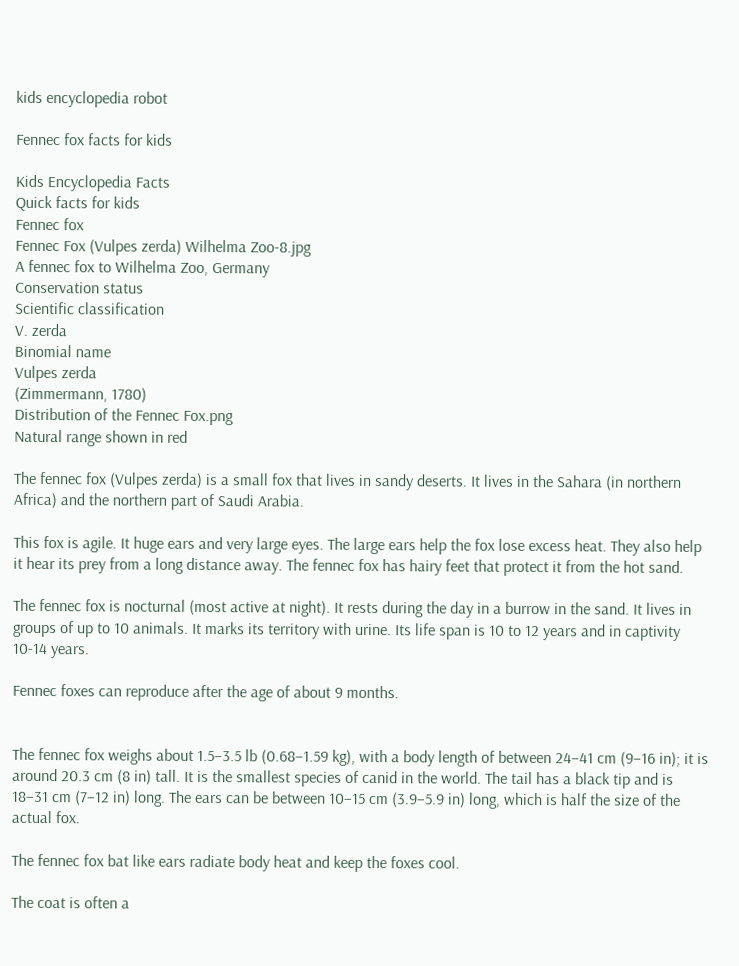kids encyclopedia robot

Fennec fox facts for kids

Kids Encyclopedia Facts
Quick facts for kids
Fennec fox
Fennec Fox (Vulpes zerda) Wilhelma Zoo-8.jpg
A fennec fox to Wilhelma Zoo, Germany
Conservation status
Scientific classification
V. zerda
Binomial name
Vulpes zerda
(Zimmermann, 1780)
Distribution of the Fennec Fox.png
Natural range shown in red

The fennec fox (Vulpes zerda) is a small fox that lives in sandy deserts. It lives in the Sahara (in northern Africa) and the northern part of Saudi Arabia.

This fox is agile. It huge ears and very large eyes. The large ears help the fox lose excess heat. They also help it hear its prey from a long distance away. The fennec fox has hairy feet that protect it from the hot sand.

The fennec fox is nocturnal (most active at night). It rests during the day in a burrow in the sand. It lives in groups of up to 10 animals. It marks its territory with urine. Its life span is 10 to 12 years and in captivity 10-14 years.

Fennec foxes can reproduce after the age of about 9 months.


The fennec fox weighs about 1.5–3.5 lb (0.68–1.59 kg), with a body length of between 24–41 cm (9–16 in); it is around 20.3 cm (8 in) tall. It is the smallest species of canid in the world. The tail has a black tip and is 18–31 cm (7–12 in) long. The ears can be between 10–15 cm (3.9–5.9 in) long, which is half the size of the actual fox.

The fennec fox bat like ears radiate body heat and keep the foxes cool.

The coat is often a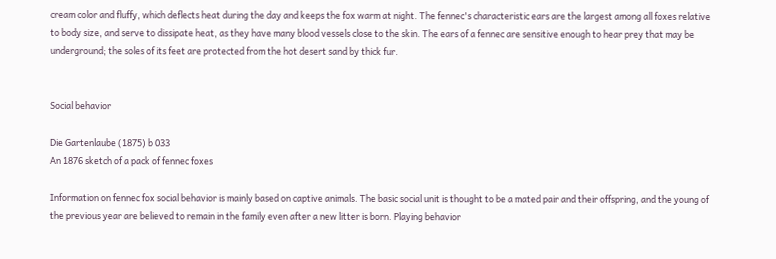cream color and fluffy, which deflects heat during the day and keeps the fox warm at night. The fennec's characteristic ears are the largest among all foxes relative to body size, and serve to dissipate heat, as they have many blood vessels close to the skin. The ears of a fennec are sensitive enough to hear prey that may be underground; the soles of its feet are protected from the hot desert sand by thick fur.


Social behavior

Die Gartenlaube (1875) b 033
An 1876 sketch of a pack of fennec foxes

Information on fennec fox social behavior is mainly based on captive animals. The basic social unit is thought to be a mated pair and their offspring, and the young of the previous year are believed to remain in the family even after a new litter is born. Playing behavior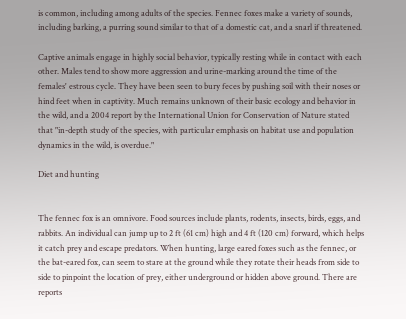is common, including among adults of the species. Fennec foxes make a variety of sounds, including barking, a purring sound similar to that of a domestic cat, and a snarl if threatened.

Captive animals engage in highly social behavior, typically resting while in contact with each other. Males tend to show more aggression and urine-marking around the time of the females' estrous cycle. They have been seen to bury feces by pushing soil with their noses or hind feet when in captivity. Much remains unknown of their basic ecology and behavior in the wild, and a 2004 report by the International Union for Conservation of Nature stated that "in-depth study of the species, with particular emphasis on habitat use and population dynamics in the wild, is overdue."

Diet and hunting


The fennec fox is an omnivore. Food sources include plants, rodents, insects, birds, eggs, and rabbits. An individual can jump up to 2 ft (61 cm) high and 4 ft (120 cm) forward, which helps it catch prey and escape predators. When hunting, large eared foxes such as the fennec, or the bat-eared fox, can seem to stare at the ground while they rotate their heads from side to side to pinpoint the location of prey, either underground or hidden above ground. There are reports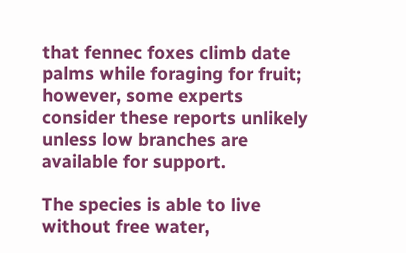that fennec foxes climb date palms while foraging for fruit; however, some experts consider these reports unlikely unless low branches are available for support.

The species is able to live without free water,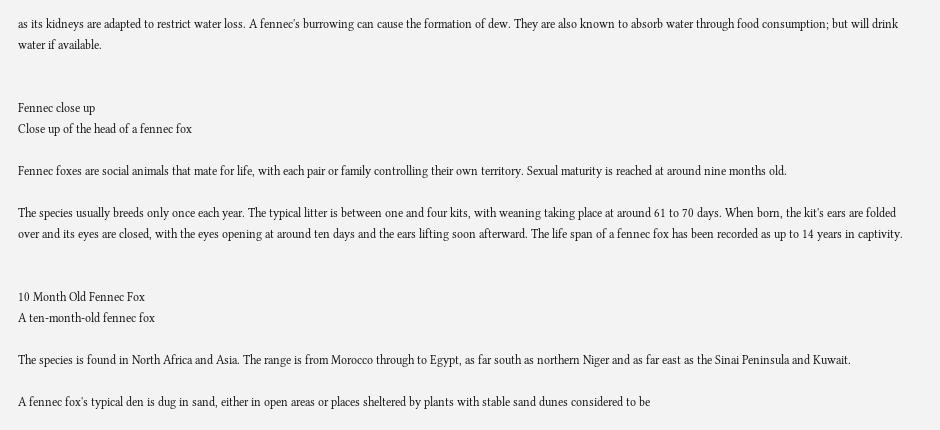as its kidneys are adapted to restrict water loss. A fennec's burrowing can cause the formation of dew. They are also known to absorb water through food consumption; but will drink water if available.


Fennec close up
Close up of the head of a fennec fox

Fennec foxes are social animals that mate for life, with each pair or family controlling their own territory. Sexual maturity is reached at around nine months old.

The species usually breeds only once each year. The typical litter is between one and four kits, with weaning taking place at around 61 to 70 days. When born, the kit's ears are folded over and its eyes are closed, with the eyes opening at around ten days and the ears lifting soon afterward. The life span of a fennec fox has been recorded as up to 14 years in captivity.


10 Month Old Fennec Fox
A ten-month-old fennec fox

The species is found in North Africa and Asia. The range is from Morocco through to Egypt, as far south as northern Niger and as far east as the Sinai Peninsula and Kuwait.

A fennec fox's typical den is dug in sand, either in open areas or places sheltered by plants with stable sand dunes considered to be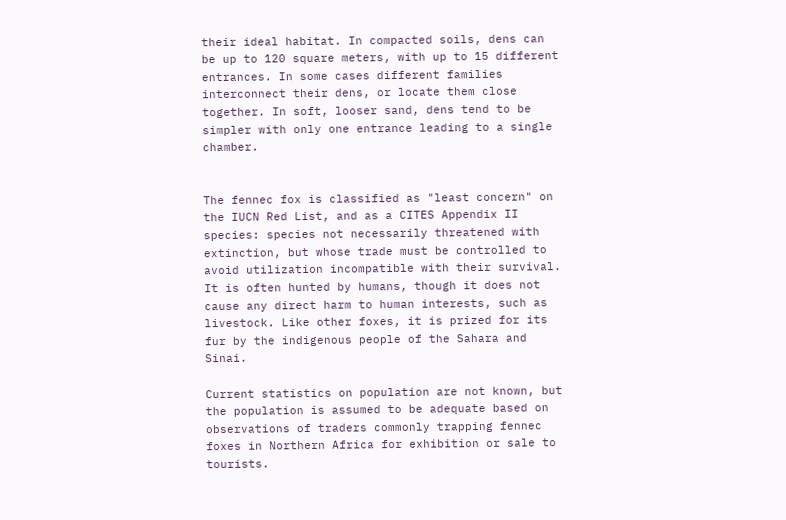their ideal habitat. In compacted soils, dens can be up to 120 square meters, with up to 15 different entrances. In some cases different families interconnect their dens, or locate them close together. In soft, looser sand, dens tend to be simpler with only one entrance leading to a single chamber.


The fennec fox is classified as "least concern" on the IUCN Red List, and as a CITES Appendix II species: species not necessarily threatened with extinction, but whose trade must be controlled to avoid utilization incompatible with their survival. It is often hunted by humans, though it does not cause any direct harm to human interests, such as livestock. Like other foxes, it is prized for its fur by the indigenous people of the Sahara and Sinai.

Current statistics on population are not known, but the population is assumed to be adequate based on observations of traders commonly trapping fennec foxes in Northern Africa for exhibition or sale to tourists.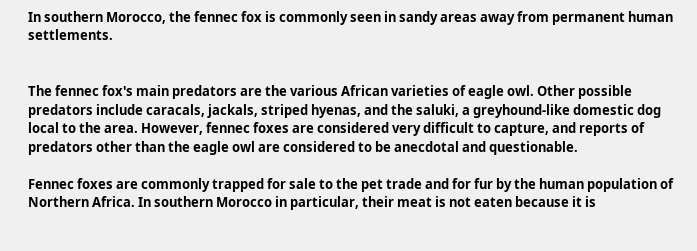In southern Morocco, the fennec fox is commonly seen in sandy areas away from permanent human settlements.


The fennec fox's main predators are the various African varieties of eagle owl. Other possible predators include caracals, jackals, striped hyenas, and the saluki, a greyhound-like domestic dog local to the area. However, fennec foxes are considered very difficult to capture, and reports of predators other than the eagle owl are considered to be anecdotal and questionable.

Fennec foxes are commonly trapped for sale to the pet trade and for fur by the human population of Northern Africa. In southern Morocco in particular, their meat is not eaten because it is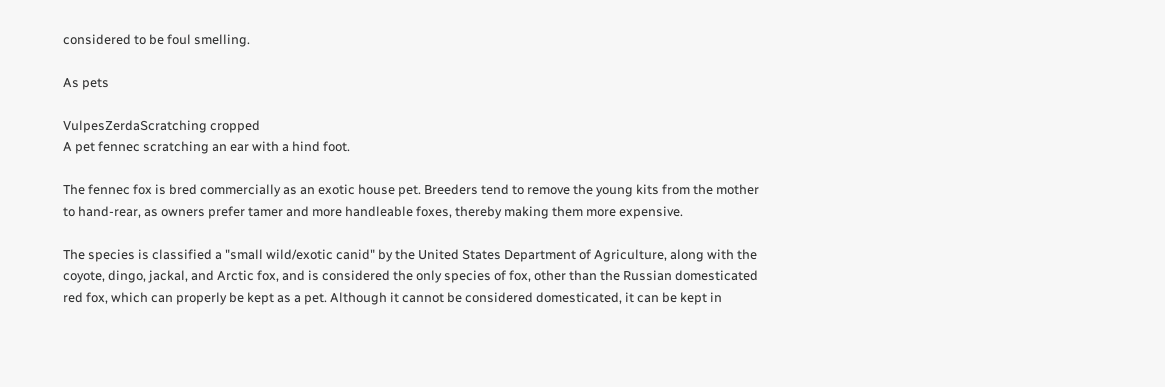considered to be foul smelling.

As pets

VulpesZerdaScratching cropped
A pet fennec scratching an ear with a hind foot.

The fennec fox is bred commercially as an exotic house pet. Breeders tend to remove the young kits from the mother to hand-rear, as owners prefer tamer and more handleable foxes, thereby making them more expensive.

The species is classified a "small wild/exotic canid" by the United States Department of Agriculture, along with the coyote, dingo, jackal, and Arctic fox, and is considered the only species of fox, other than the Russian domesticated red fox, which can properly be kept as a pet. Although it cannot be considered domesticated, it can be kept in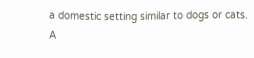a domestic setting similar to dogs or cats. A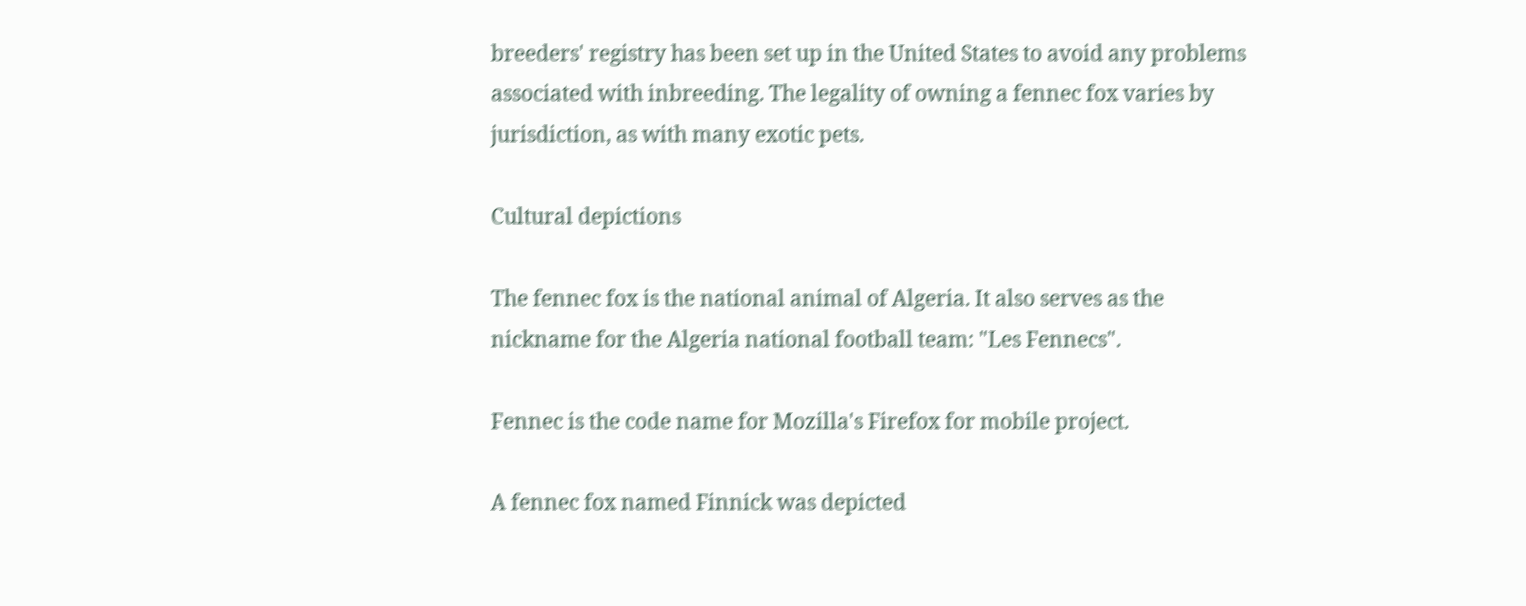breeders' registry has been set up in the United States to avoid any problems associated with inbreeding. The legality of owning a fennec fox varies by jurisdiction, as with many exotic pets.

Cultural depictions

The fennec fox is the national animal of Algeria. It also serves as the nickname for the Algeria national football team: "Les Fennecs".

Fennec is the code name for Mozilla's Firefox for mobile project.

A fennec fox named Finnick was depicted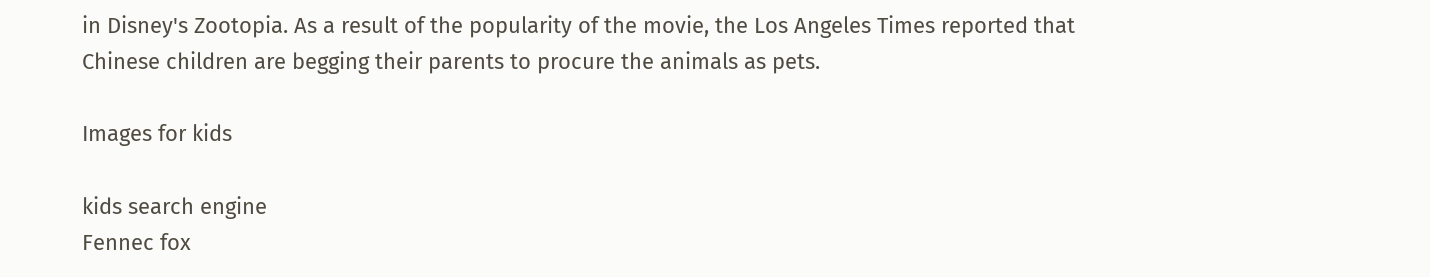in Disney's Zootopia. As a result of the popularity of the movie, the Los Angeles Times reported that Chinese children are begging their parents to procure the animals as pets.

Images for kids

kids search engine
Fennec fox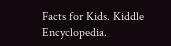Facts for Kids. Kiddle Encyclopedia.